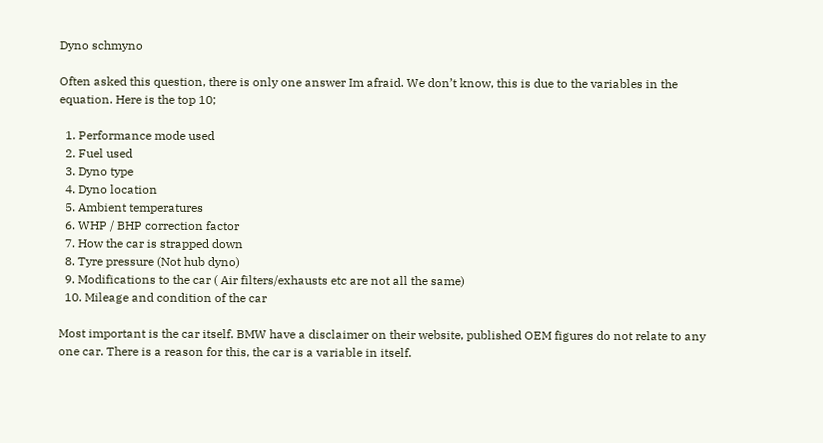Dyno schmyno

Often asked this question, there is only one answer Im afraid. We don’t know, this is due to the variables in the equation. Here is the top 10;

  1. Performance mode used
  2. Fuel used
  3. Dyno type
  4. Dyno location
  5. Ambient temperatures
  6. WHP / BHP correction factor
  7. How the car is strapped down
  8. Tyre pressure (Not hub dyno)
  9. Modifications to the car ( Air filters/exhausts etc are not all the same)
  10. Mileage and condition of the car

Most important is the car itself. BMW have a disclaimer on their website, published OEM figures do not relate to any one car. There is a reason for this, the car is a variable in itself.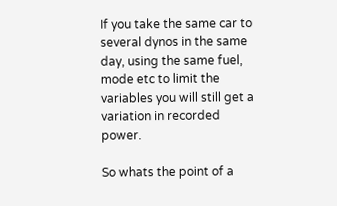If you take the same car to several dynos in the same day, using the same fuel, mode etc to limit the variables you will still get a variation in recorded power.

So whats the point of a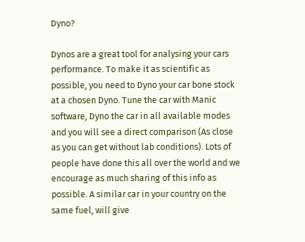Dyno?

Dynos are a great tool for analysing your cars performance. To make it as scientific as possible, you need to Dyno your car bone stock at a chosen Dyno. Tune the car with Manic software, Dyno the car in all available modes and you will see a direct comparison (As close as you can get without lab conditions). Lots of people have done this all over the world and we encourage as much sharing of this info as possible. A similar car in your country on the same fuel, will give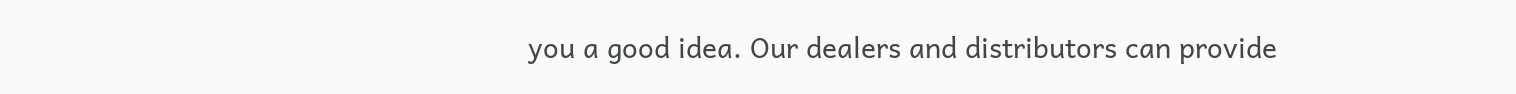you a good idea. Our dealers and distributors can provide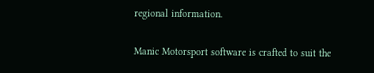regional information.

Manic Motorsport software is crafted to suit the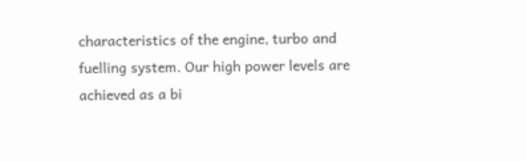characteristics of the engine, turbo and fuelling system. Our high power levels are achieved as a bi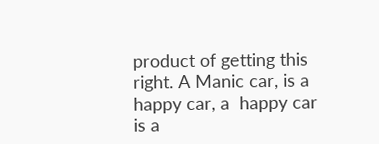product of getting this right. A Manic car, is a happy car, a  happy car is a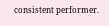consistent performer.